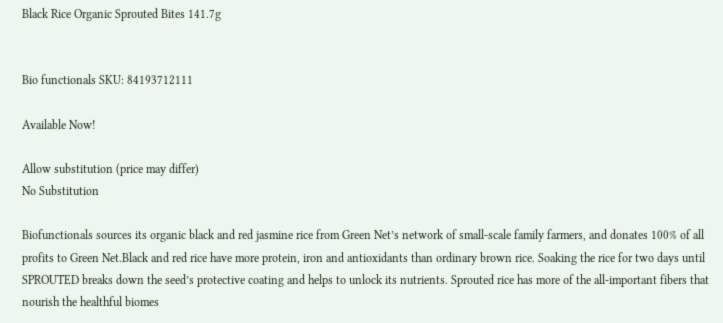Black Rice Organic Sprouted Bites 141.7g


Bio functionals SKU: 84193712111

Available Now!

Allow substitution (price may differ)
No Substitution

Biofunctionals sources its organic black and red jasmine rice from Green Net’s network of small-scale family farmers, and donates 100% of all profits to Green Net.Black and red rice have more protein, iron and antioxidants than ordinary brown rice. Soaking the rice for two days until SPROUTED breaks down the seed’s protective coating and helps to unlock its nutrients. Sprouted rice has more of the all-important fibers that nourish the healthful biomes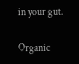in your gut.

Organic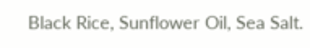Black Rice, Sunflower Oil, Sea Salt.